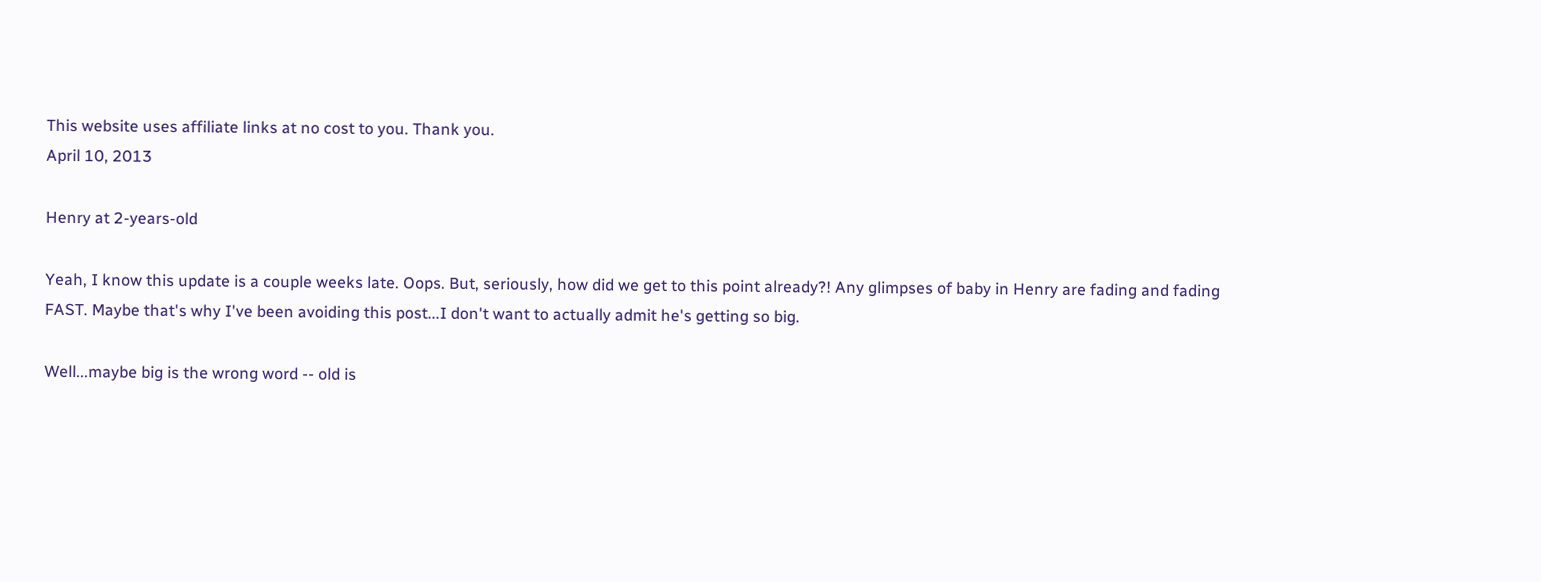This website uses affiliate links at no cost to you. Thank you.
April 10, 2013

Henry at 2-years-old

Yeah, I know this update is a couple weeks late. Oops. But, seriously, how did we get to this point already?! Any glimpses of baby in Henry are fading and fading FAST. Maybe that's why I've been avoiding this post...I don't want to actually admit he's getting so big.

Well...maybe big is the wrong word -- old is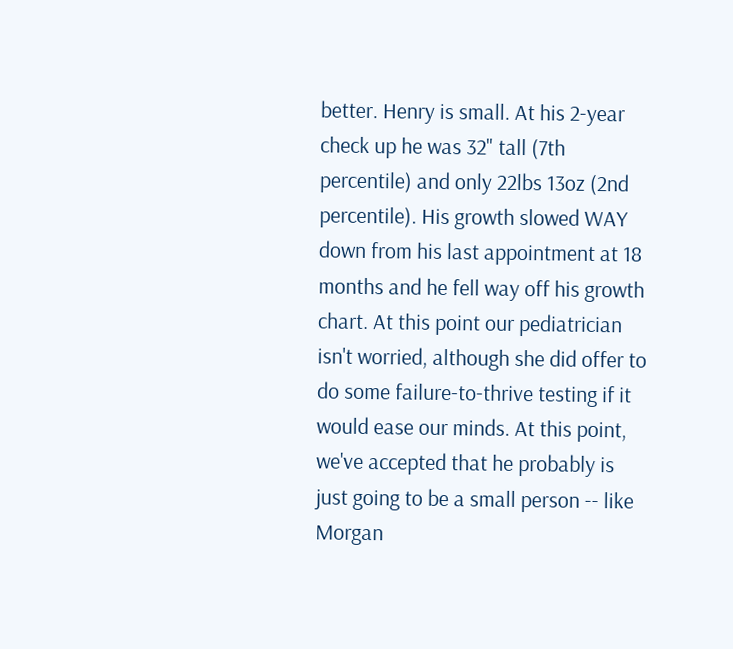better. Henry is small. At his 2-year check up he was 32" tall (7th percentile) and only 22lbs 13oz (2nd percentile). His growth slowed WAY down from his last appointment at 18 months and he fell way off his growth chart. At this point our pediatrician isn't worried, although she did offer to do some failure-to-thrive testing if it would ease our minds. At this point, we've accepted that he probably is just going to be a small person -- like Morgan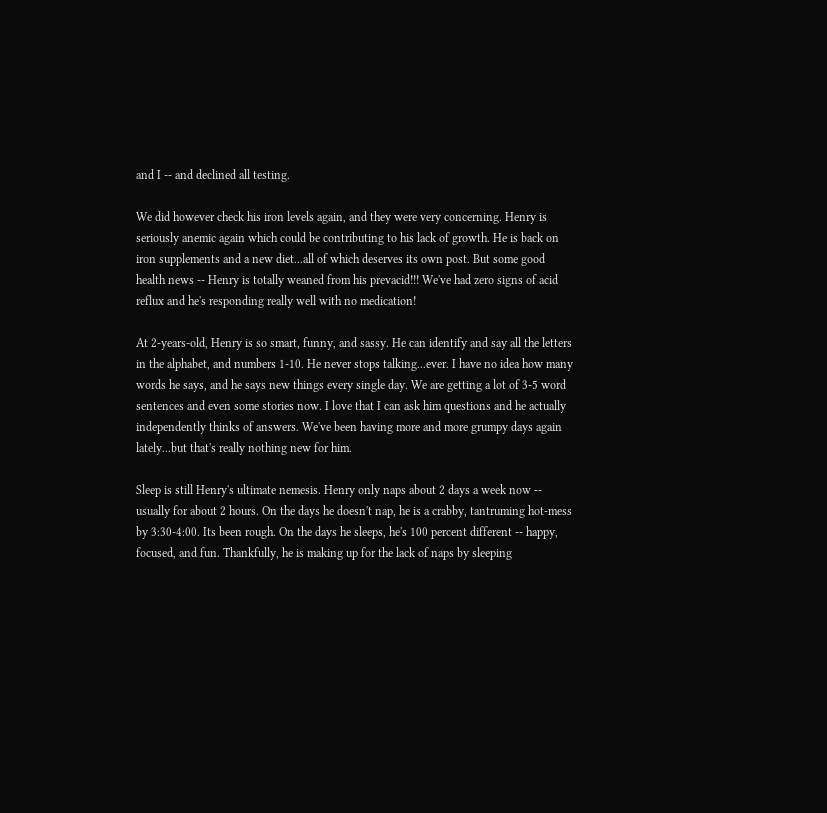and I -- and declined all testing.

We did however check his iron levels again, and they were very concerning. Henry is seriously anemic again which could be contributing to his lack of growth. He is back on iron supplements and a new diet...all of which deserves its own post. But some good health news -- Henry is totally weaned from his prevacid!!! We've had zero signs of acid reflux and he's responding really well with no medication!

At 2-years-old, Henry is so smart, funny, and sassy. He can identify and say all the letters in the alphabet, and numbers 1-10. He never stops talking...ever. I have no idea how many words he says, and he says new things every single day. We are getting a lot of 3-5 word sentences and even some stories now. I love that I can ask him questions and he actually independently thinks of answers. We've been having more and more grumpy days again lately...but that's really nothing new for him.

Sleep is still Henry's ultimate nemesis. Henry only naps about 2 days a week now -- usually for about 2 hours. On the days he doesn't nap, he is a crabby, tantruming hot-mess by 3:30-4:00. Its been rough. On the days he sleeps, he's 100 percent different -- happy, focused, and fun. Thankfully, he is making up for the lack of naps by sleeping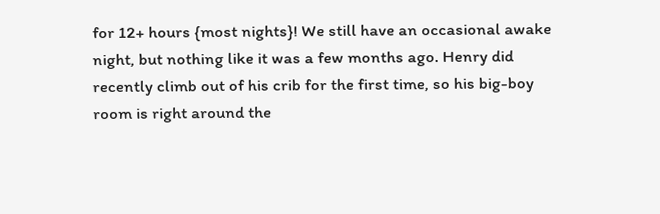for 12+ hours {most nights}! We still have an occasional awake night, but nothing like it was a few months ago. Henry did recently climb out of his crib for the first time, so his big-boy room is right around the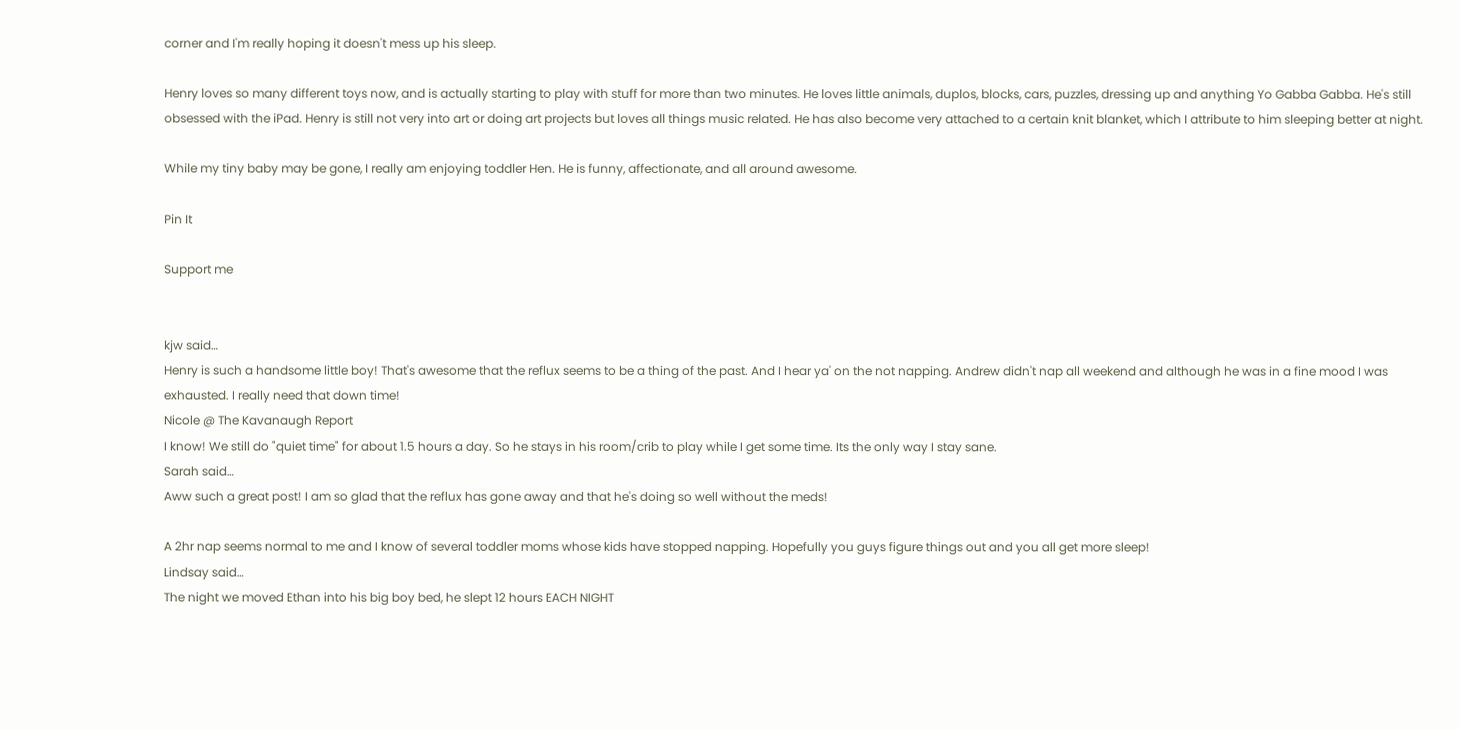corner and I'm really hoping it doesn't mess up his sleep.

Henry loves so many different toys now, and is actually starting to play with stuff for more than two minutes. He loves little animals, duplos, blocks, cars, puzzles, dressing up and anything Yo Gabba Gabba. He's still obsessed with the iPad. Henry is still not very into art or doing art projects but loves all things music related. He has also become very attached to a certain knit blanket, which I attribute to him sleeping better at night.

While my tiny baby may be gone, I really am enjoying toddler Hen. He is funny, affectionate, and all around awesome.

Pin It

Support me


kjw said…
Henry is such a handsome little boy! That's awesome that the reflux seems to be a thing of the past. And I hear ya' on the not napping. Andrew didn't nap all weekend and although he was in a fine mood I was exhausted. I really need that down time!
Nicole @ The Kavanaugh Report
I know! We still do "quiet time" for about 1.5 hours a day. So he stays in his room/crib to play while I get some time. Its the only way I stay sane.
Sarah said…
Aww such a great post! I am so glad that the reflux has gone away and that he's doing so well without the meds!

A 2hr nap seems normal to me and I know of several toddler moms whose kids have stopped napping. Hopefully you guys figure things out and you all get more sleep!
Lindsay said…
The night we moved Ethan into his big boy bed, he slept 12 hours EACH NIGHT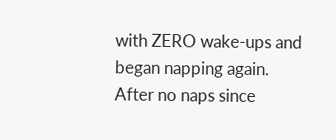with ZERO wake-ups and began napping again. After no naps since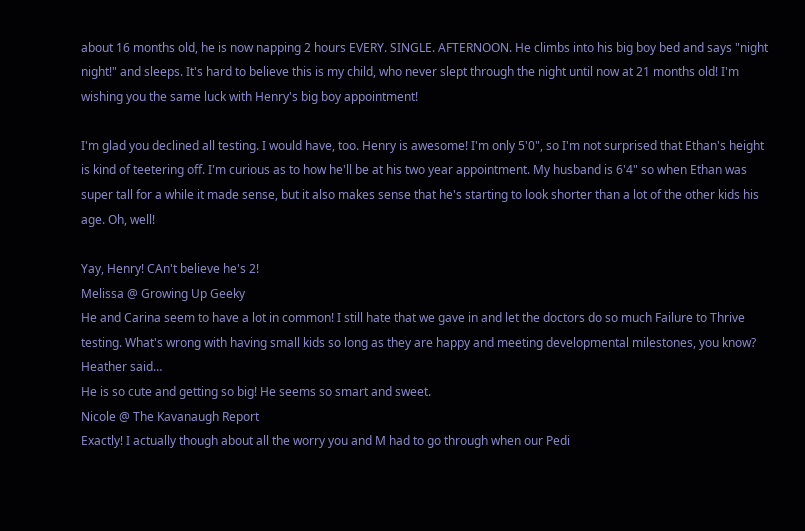about 16 months old, he is now napping 2 hours EVERY. SINGLE. AFTERNOON. He climbs into his big boy bed and says "night night!" and sleeps. It's hard to believe this is my child, who never slept through the night until now at 21 months old! I'm wishing you the same luck with Henry's big boy appointment!

I'm glad you declined all testing. I would have, too. Henry is awesome! I'm only 5'0", so I'm not surprised that Ethan's height is kind of teetering off. I'm curious as to how he'll be at his two year appointment. My husband is 6'4" so when Ethan was super tall for a while it made sense, but it also makes sense that he's starting to look shorter than a lot of the other kids his age. Oh, well!

Yay, Henry! CAn't believe he's 2!
Melissa @ Growing Up Geeky
He and Carina seem to have a lot in common! I still hate that we gave in and let the doctors do so much Failure to Thrive testing. What's wrong with having small kids so long as they are happy and meeting developmental milestones, you know?
Heather said…
He is so cute and getting so big! He seems so smart and sweet.
Nicole @ The Kavanaugh Report
Exactly! I actually though about all the worry you and M had to go through when our Pedi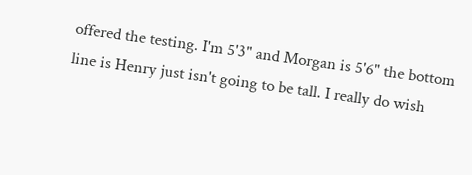offered the testing. I'm 5'3" and Morgan is 5'6" the bottom line is Henry just isn't going to be tall. I really do wish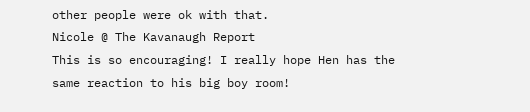other people were ok with that.
Nicole @ The Kavanaugh Report
This is so encouraging! I really hope Hen has the same reaction to his big boy room!